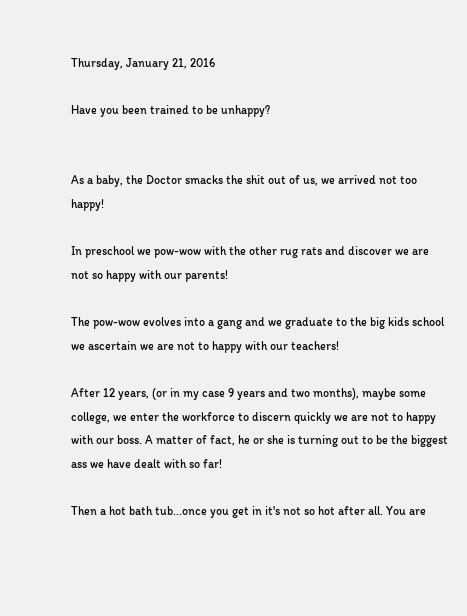Thursday, January 21, 2016

Have you been trained to be unhappy?


As a baby, the Doctor smacks the shit out of us, we arrived not too happy!

In preschool we pow-wow with the other rug rats and discover we are not so happy with our parents!

The pow-wow evolves into a gang and we graduate to the big kids school we ascertain we are not to happy with our teachers!

After 12 years, (or in my case 9 years and two months), maybe some college, we enter the workforce to discern quickly we are not to happy with our boss. A matter of fact, he or she is turning out to be the biggest ass we have dealt with so far!

Then a hot bath tub...once you get in it's not so hot after all. You are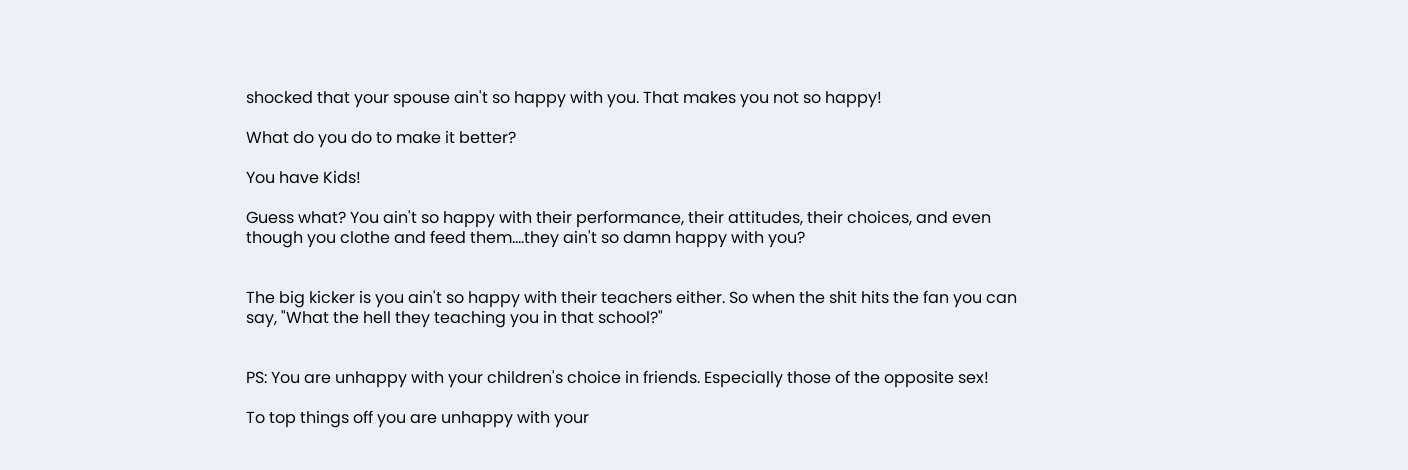shocked that your spouse ain't so happy with you. That makes you not so happy!

What do you do to make it better?

You have Kids!

Guess what? You ain't so happy with their performance, their attitudes, their choices, and even though you clothe and feed them....they ain't so damn happy with you?


The big kicker is you ain't so happy with their teachers either. So when the shit hits the fan you can say, "What the hell they teaching you in that school?"


PS: You are unhappy with your children's choice in friends. Especially those of the opposite sex!

To top things off you are unhappy with your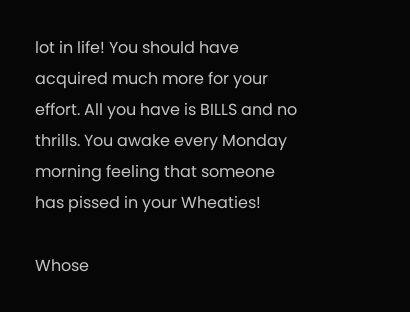lot in life! You should have acquired much more for your effort. All you have is BILLS and no thrills. You awake every Monday morning feeling that someone has pissed in your Wheaties!

Whose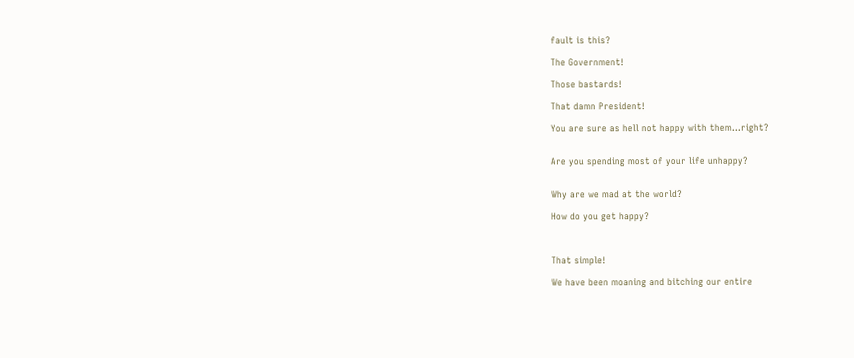fault is this?

The Government!

Those bastards!

That damn President!

You are sure as hell not happy with them...right?


Are you spending most of your life unhappy?


Why are we mad at the world?

How do you get happy?



That simple!

We have been moaning and bitching our entire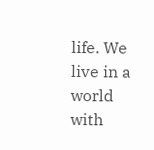life. We live in a world with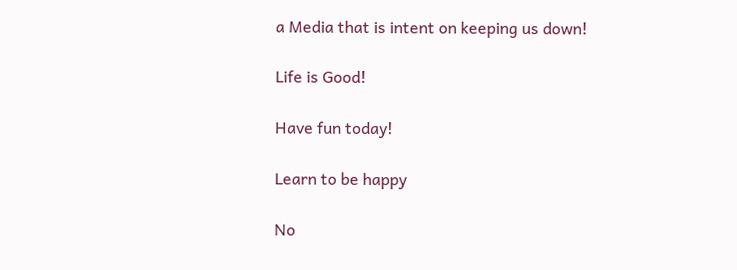a Media that is intent on keeping us down!

Life is Good!

Have fun today!

Learn to be happy

No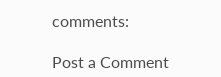comments:

Post a Comment